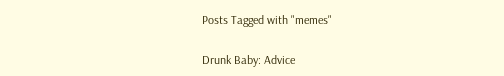Posts Tagged with "memes"

Drunk Baby: Advice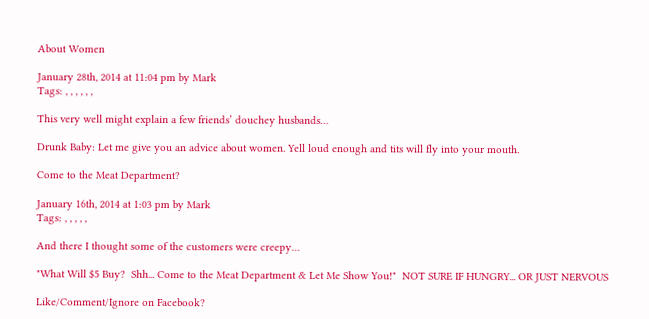About Women

January 28th, 2014 at 11:04 pm by Mark
Tags: , , , , , ,

This very well might explain a few friends’ douchey husbands…

Drunk Baby: Let me give you an advice about women. Yell loud enough and tits will fly into your mouth.

Come to the Meat Department?

January 16th, 2014 at 1:03 pm by Mark
Tags: , , , , ,

And there I thought some of the customers were creepy…

"What Will $5 Buy?  Shh... Come to the Meat Department & Let Me Show You!"  NOT SURE IF HUNGRY... OR JUST NERVOUS

Like/Comment/Ignore on Facebook?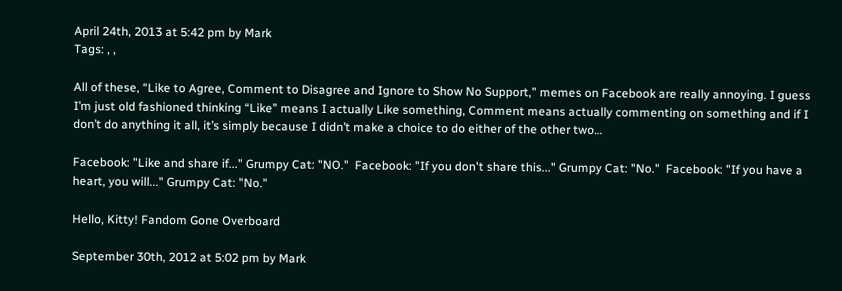April 24th, 2013 at 5:42 pm by Mark
Tags: , ,

All of these, “Like to Agree, Comment to Disagree and Ignore to Show No Support,” memes on Facebook are really annoying. I guess I’m just old fashioned thinking “Like” means I actually Like something, Comment means actually commenting on something and if I don’t do anything it all, it’s simply because I didn’t make a choice to do either of the other two…

Facebook: "Like and share if..." Grumpy Cat: "NO."  Facebook: "If you don't share this..." Grumpy Cat: "No."  Facebook: "If you have a heart, you will..." Grumpy Cat: "No."

Hello, Kitty! Fandom Gone Overboard

September 30th, 2012 at 5:02 pm by Mark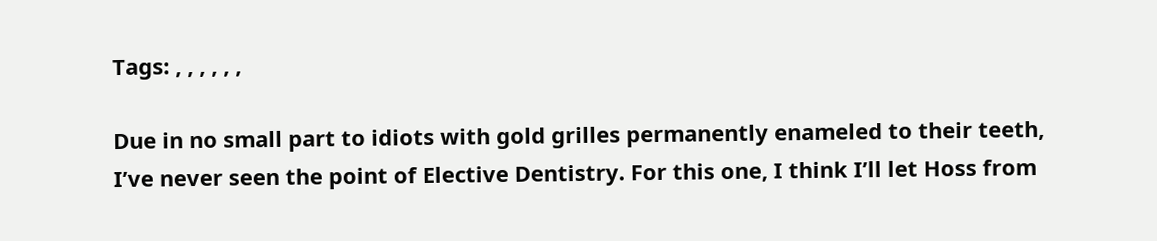Tags: , , , , , ,

Due in no small part to idiots with gold grilles permanently enameled to their teeth, I’ve never seen the point of Elective Dentistry. For this one, I think I’ll let Hoss from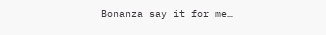Bonanza say it for me…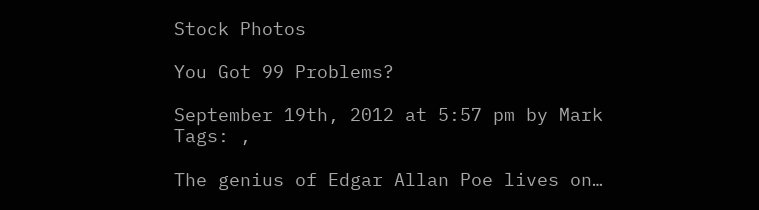Stock Photos

You Got 99 Problems?

September 19th, 2012 at 5:57 pm by Mark
Tags: ,

The genius of Edgar Allan Poe lives on…